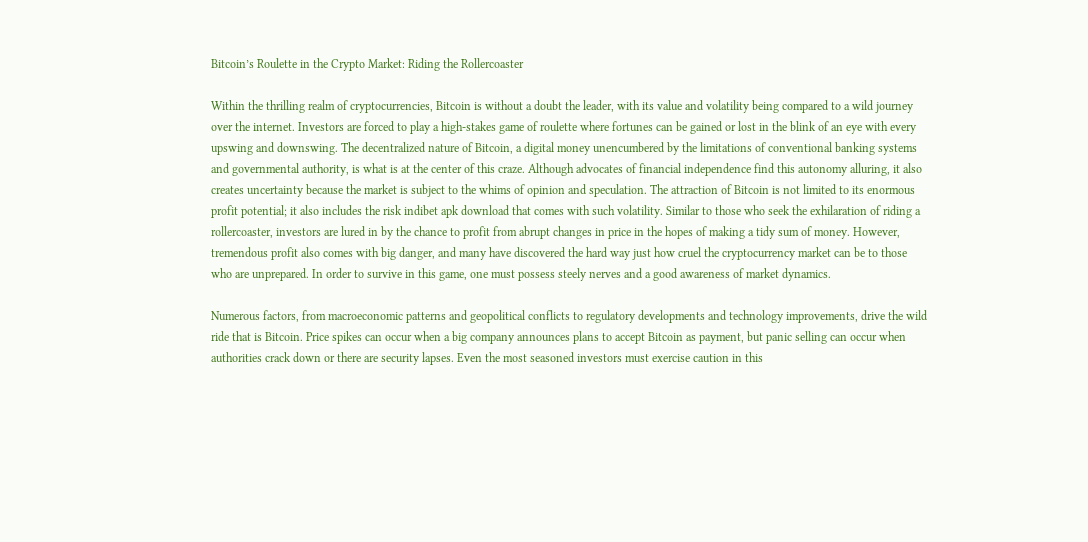Bitcoin’s Roulette in the Crypto Market: Riding the Rollercoaster

Within the thrilling realm of cryptocurrencies, Bitcoin is without a doubt the leader, with its value and volatility being compared to a wild journey over the internet. Investors are forced to play a high-stakes game of roulette where fortunes can be gained or lost in the blink of an eye with every upswing and downswing. The decentralized nature of Bitcoin, a digital money unencumbered by the limitations of conventional banking systems and governmental authority, is what is at the center of this craze. Although advocates of financial independence find this autonomy alluring, it also creates uncertainty because the market is subject to the whims of opinion and speculation. The attraction of Bitcoin is not limited to its enormous profit potential; it also includes the risk indibet apk download that comes with such volatility. Similar to those who seek the exhilaration of riding a rollercoaster, investors are lured in by the chance to profit from abrupt changes in price in the hopes of making a tidy sum of money. However, tremendous profit also comes with big danger, and many have discovered the hard way just how cruel the cryptocurrency market can be to those who are unprepared. In order to survive in this game, one must possess steely nerves and a good awareness of market dynamics.

Numerous factors, from macroeconomic patterns and geopolitical conflicts to regulatory developments and technology improvements, drive the wild ride that is Bitcoin. Price spikes can occur when a big company announces plans to accept Bitcoin as payment, but panic selling can occur when authorities crack down or there are security lapses. Even the most seasoned investors must exercise caution in this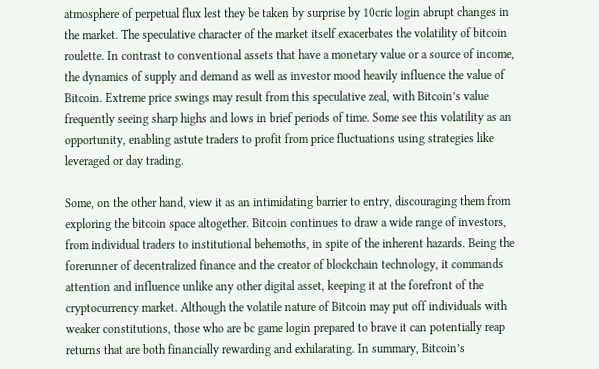atmosphere of perpetual flux lest they be taken by surprise by 10cric login abrupt changes in the market. The speculative character of the market itself exacerbates the volatility of bitcoin roulette. In contrast to conventional assets that have a monetary value or a source of income, the dynamics of supply and demand as well as investor mood heavily influence the value of Bitcoin. Extreme price swings may result from this speculative zeal, with Bitcoin’s value frequently seeing sharp highs and lows in brief periods of time. Some see this volatility as an opportunity, enabling astute traders to profit from price fluctuations using strategies like leveraged or day trading.

Some, on the other hand, view it as an intimidating barrier to entry, discouraging them from exploring the bitcoin space altogether. Bitcoin continues to draw a wide range of investors, from individual traders to institutional behemoths, in spite of the inherent hazards. Being the forerunner of decentralized finance and the creator of blockchain technology, it commands attention and influence unlike any other digital asset, keeping it at the forefront of the cryptocurrency market. Although the volatile nature of Bitcoin may put off individuals with weaker constitutions, those who are bc game login prepared to brave it can potentially reap returns that are both financially rewarding and exhilarating. In summary, Bitcoin’s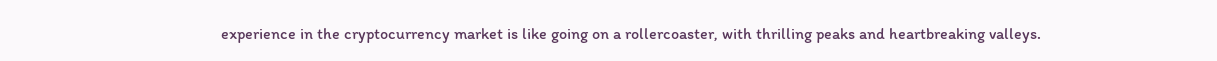experience in the cryptocurrency market is like going on a rollercoaster, with thrilling peaks and heartbreaking valleys.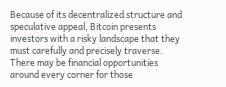Because of its decentralized structure and speculative appeal, Bitcoin presents investors with a risky landscape that they must carefully and precisely traverse. There may be financial opportunities around every corner for those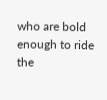who are bold enough to ride the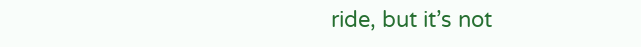ride, but it’s not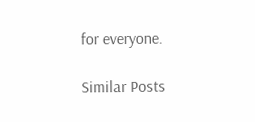for everyone.

Similar Posts